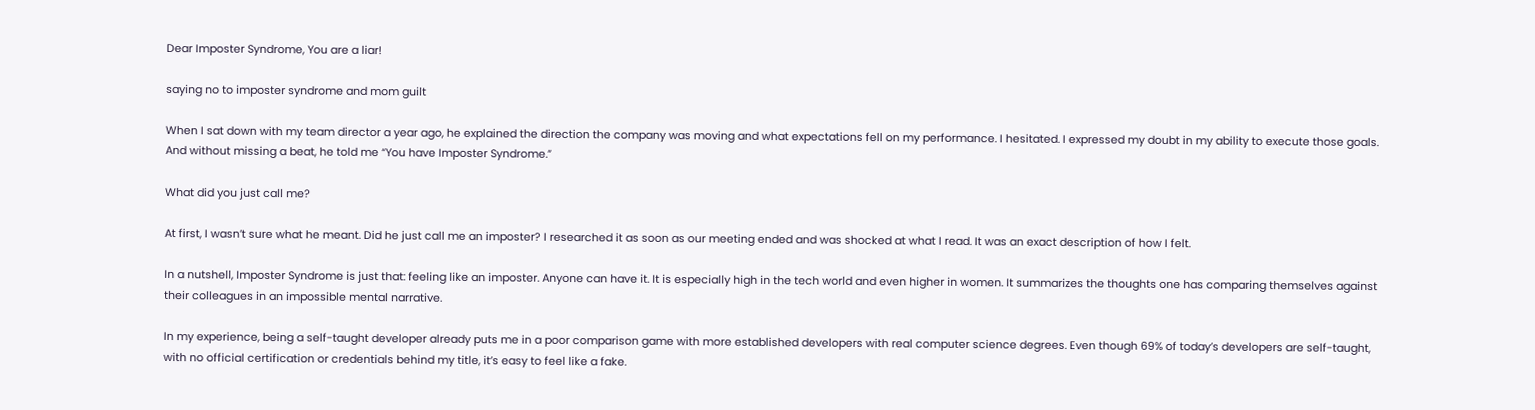Dear Imposter Syndrome, You are a liar!

saying no to imposter syndrome and mom guilt

When I sat down with my team director a year ago, he explained the direction the company was moving and what expectations fell on my performance. I hesitated. I expressed my doubt in my ability to execute those goals. And without missing a beat, he told me “You have Imposter Syndrome.”

What did you just call me?

At first, I wasn’t sure what he meant. Did he just call me an imposter? I researched it as soon as our meeting ended and was shocked at what I read. It was an exact description of how I felt.

In a nutshell, Imposter Syndrome is just that: feeling like an imposter. Anyone can have it. It is especially high in the tech world and even higher in women. It summarizes the thoughts one has comparing themselves against their colleagues in an impossible mental narrative.

In my experience, being a self-taught developer already puts me in a poor comparison game with more established developers with real computer science degrees. Even though 69% of today’s developers are self-taught, with no official certification or credentials behind my title, it’s easy to feel like a fake.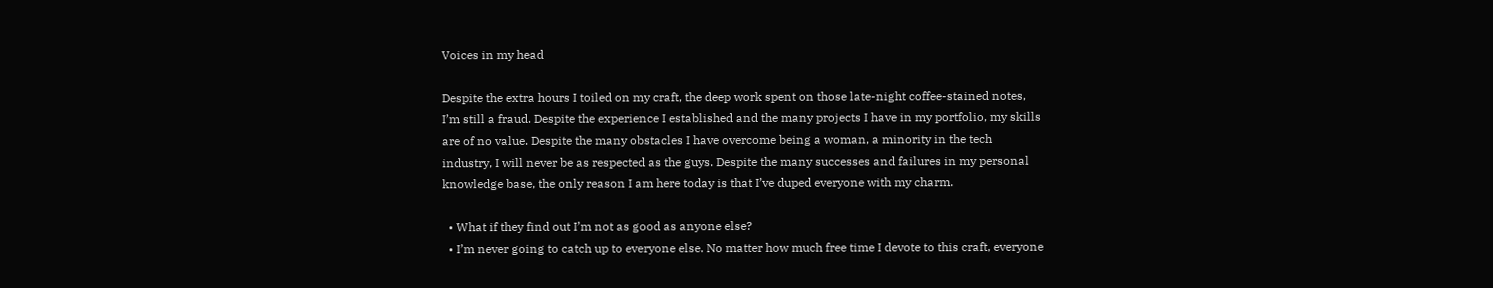Voices in my head

Despite the extra hours I toiled on my craft, the deep work spent on those late-night coffee-stained notes, I’m still a fraud. Despite the experience I established and the many projects I have in my portfolio, my skills are of no value. Despite the many obstacles I have overcome being a woman, a minority in the tech industry, I will never be as respected as the guys. Despite the many successes and failures in my personal knowledge base, the only reason I am here today is that I’ve duped everyone with my charm.

  • What if they find out I’m not as good as anyone else?
  • I’m never going to catch up to everyone else. No matter how much free time I devote to this craft, everyone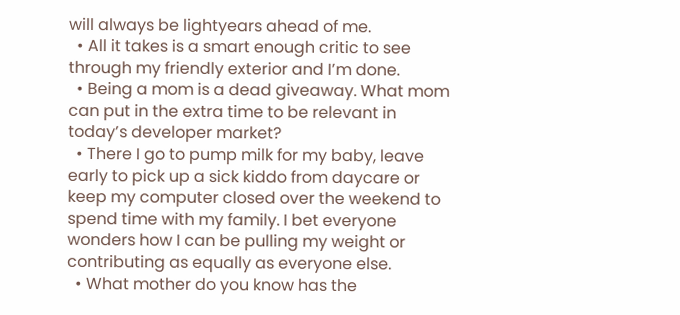will always be lightyears ahead of me.
  • All it takes is a smart enough critic to see through my friendly exterior and I’m done.
  • Being a mom is a dead giveaway. What mom can put in the extra time to be relevant in today’s developer market?
  • There I go to pump milk for my baby, leave early to pick up a sick kiddo from daycare or keep my computer closed over the weekend to spend time with my family. I bet everyone wonders how I can be pulling my weight or contributing as equally as everyone else.
  • What mother do you know has the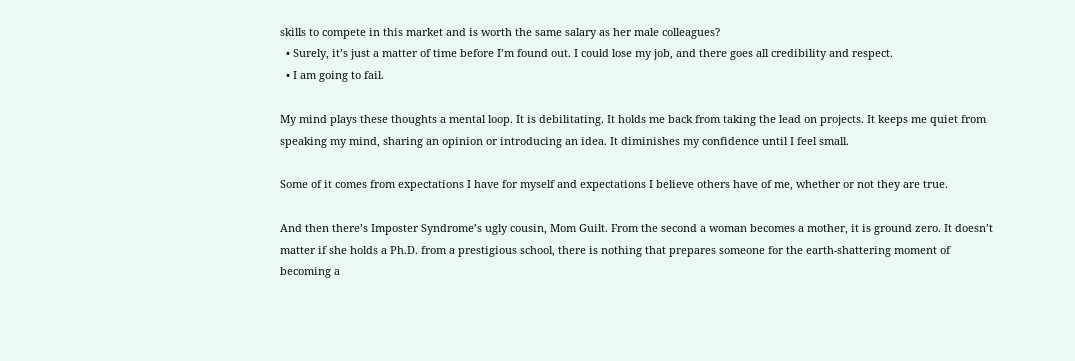skills to compete in this market and is worth the same salary as her male colleagues?
  • Surely, it’s just a matter of time before I’m found out. I could lose my job, and there goes all credibility and respect.
  • I am going to fail.

My mind plays these thoughts a mental loop. It is debilitating. It holds me back from taking the lead on projects. It keeps me quiet from speaking my mind, sharing an opinion or introducing an idea. It diminishes my confidence until I feel small.

Some of it comes from expectations I have for myself and expectations I believe others have of me, whether or not they are true.

And then there’s Imposter Syndrome’s ugly cousin, Mom Guilt. From the second a woman becomes a mother, it is ground zero. It doesn’t matter if she holds a Ph.D. from a prestigious school, there is nothing that prepares someone for the earth-shattering moment of becoming a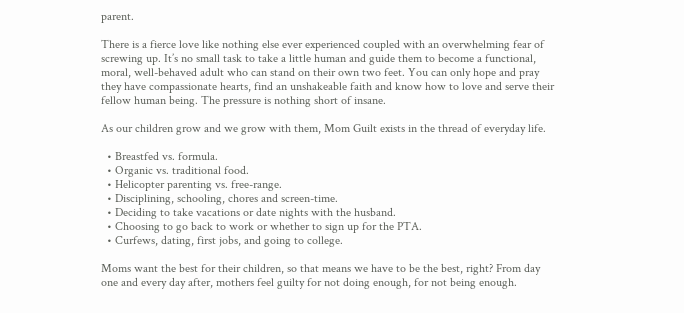parent.

There is a fierce love like nothing else ever experienced coupled with an overwhelming fear of screwing up. It’s no small task to take a little human and guide them to become a functional, moral, well-behaved adult who can stand on their own two feet. You can only hope and pray they have compassionate hearts, find an unshakeable faith and know how to love and serve their fellow human being. The pressure is nothing short of insane.

As our children grow and we grow with them, Mom Guilt exists in the thread of everyday life.

  • Breastfed vs. formula.
  • Organic vs. traditional food.
  • Helicopter parenting vs. free-range.
  • Disciplining, schooling, chores and screen-time.
  • Deciding to take vacations or date nights with the husband.
  • Choosing to go back to work or whether to sign up for the PTA.
  • Curfews, dating, first jobs, and going to college.

Moms want the best for their children, so that means we have to be the best, right? From day one and every day after, mothers feel guilty for not doing enough, for not being enough.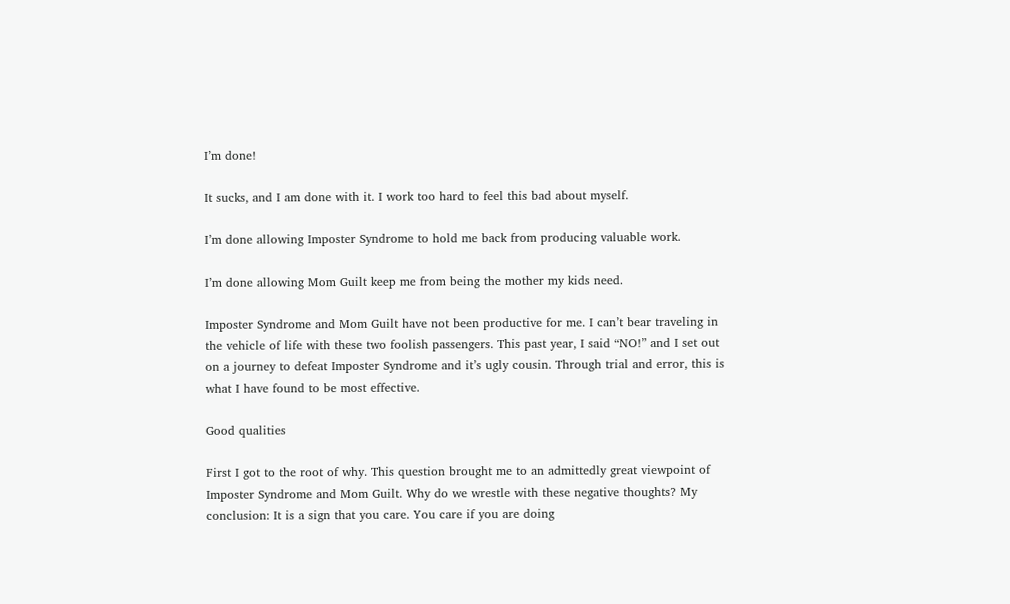I’m done!

It sucks, and I am done with it. I work too hard to feel this bad about myself.

I’m done allowing Imposter Syndrome to hold me back from producing valuable work.

I’m done allowing Mom Guilt keep me from being the mother my kids need.

Imposter Syndrome and Mom Guilt have not been productive for me. I can’t bear traveling in the vehicle of life with these two foolish passengers. This past year, I said “NO!” and I set out on a journey to defeat Imposter Syndrome and it’s ugly cousin. Through trial and error, this is what I have found to be most effective.

Good qualities

First I got to the root of why. This question brought me to an admittedly great viewpoint of Imposter Syndrome and Mom Guilt. Why do we wrestle with these negative thoughts? My conclusion: It is a sign that you care. You care if you are doing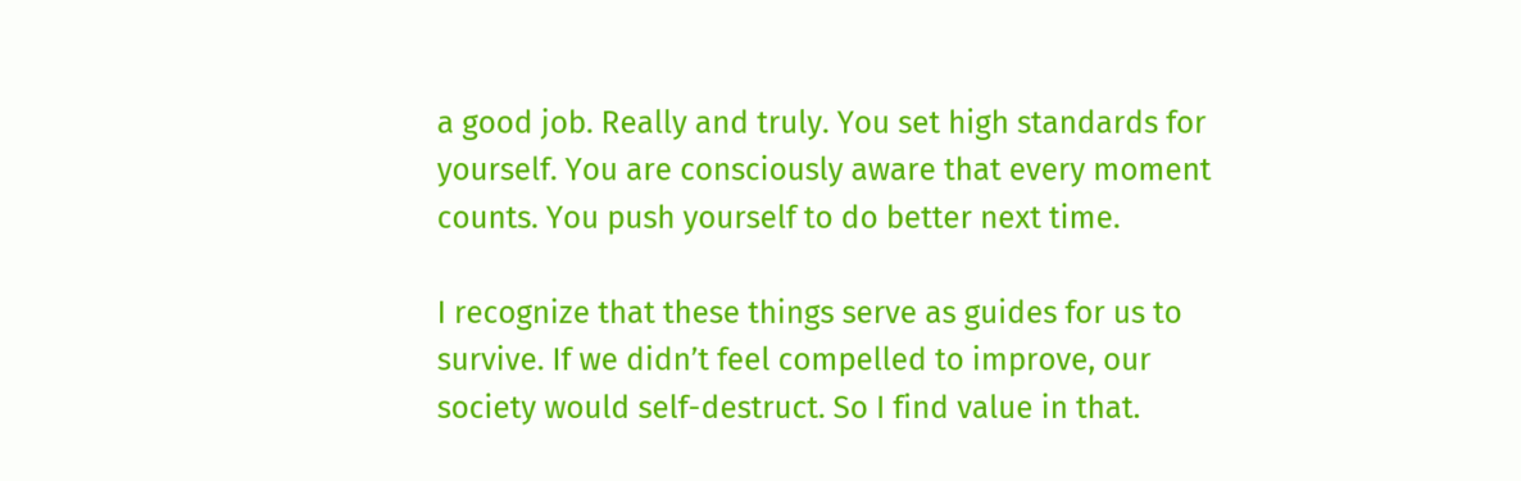a good job. Really and truly. You set high standards for yourself. You are consciously aware that every moment counts. You push yourself to do better next time.

I recognize that these things serve as guides for us to survive. If we didn’t feel compelled to improve, our society would self-destruct. So I find value in that.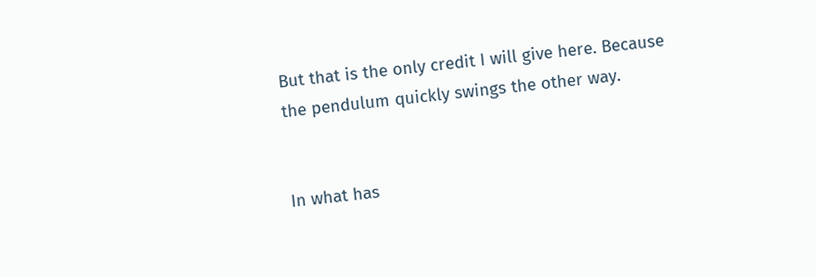But that is the only credit I will give here. Because the pendulum quickly swings the other way.


In what has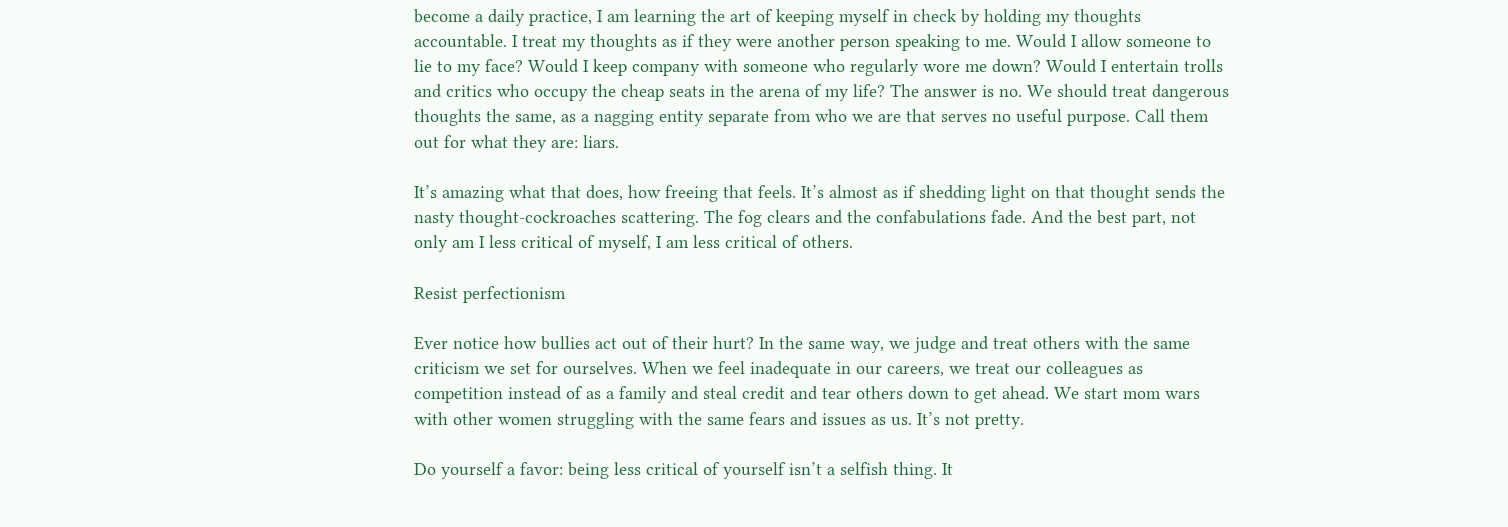become a daily practice, I am learning the art of keeping myself in check by holding my thoughts accountable. I treat my thoughts as if they were another person speaking to me. Would I allow someone to lie to my face? Would I keep company with someone who regularly wore me down? Would I entertain trolls and critics who occupy the cheap seats in the arena of my life? The answer is no. We should treat dangerous thoughts the same, as a nagging entity separate from who we are that serves no useful purpose. Call them out for what they are: liars.

It’s amazing what that does, how freeing that feels. It’s almost as if shedding light on that thought sends the nasty thought-cockroaches scattering. The fog clears and the confabulations fade. And the best part, not only am I less critical of myself, I am less critical of others.

Resist perfectionism

Ever notice how bullies act out of their hurt? In the same way, we judge and treat others with the same criticism we set for ourselves. When we feel inadequate in our careers, we treat our colleagues as competition instead of as a family and steal credit and tear others down to get ahead. We start mom wars with other women struggling with the same fears and issues as us. It’s not pretty.

Do yourself a favor: being less critical of yourself isn’t a selfish thing. It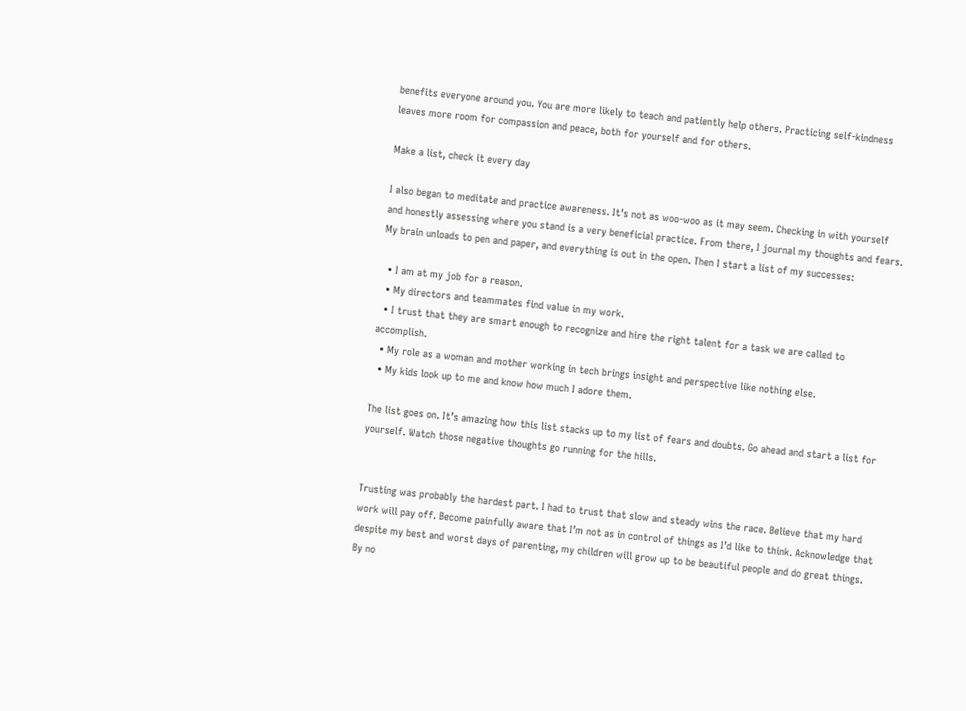benefits everyone around you. You are more likely to teach and patiently help others. Practicing self-kindness leaves more room for compassion and peace, both for yourself and for others.

Make a list, check it every day

I also began to meditate and practice awareness. It’s not as woo-woo as it may seem. Checking in with yourself and honestly assessing where you stand is a very beneficial practice. From there, I journal my thoughts and fears. My brain unloads to pen and paper, and everything is out in the open. Then I start a list of my successes:

  • I am at my job for a reason.
  • My directors and teammates find value in my work.
  • I trust that they are smart enough to recognize and hire the right talent for a task we are called to accomplish.
  • My role as a woman and mother working in tech brings insight and perspective like nothing else.
  • My kids look up to me and know how much I adore them.

The list goes on. It’s amazing how this list stacks up to my list of fears and doubts. Go ahead and start a list for yourself. Watch those negative thoughts go running for the hills.


Trusting was probably the hardest part. I had to trust that slow and steady wins the race. Believe that my hard work will pay off. Become painfully aware that I’m not as in control of things as I’d like to think. Acknowledge that despite my best and worst days of parenting, my children will grow up to be beautiful people and do great things. By no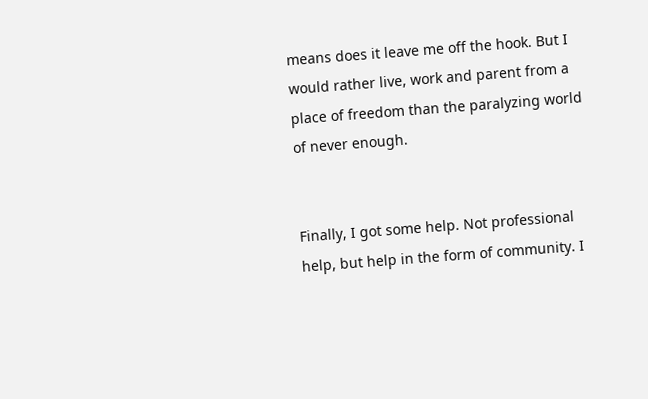means does it leave me off the hook. But I would rather live, work and parent from a place of freedom than the paralyzing world of never enough.


Finally, I got some help. Not professional help, but help in the form of community. I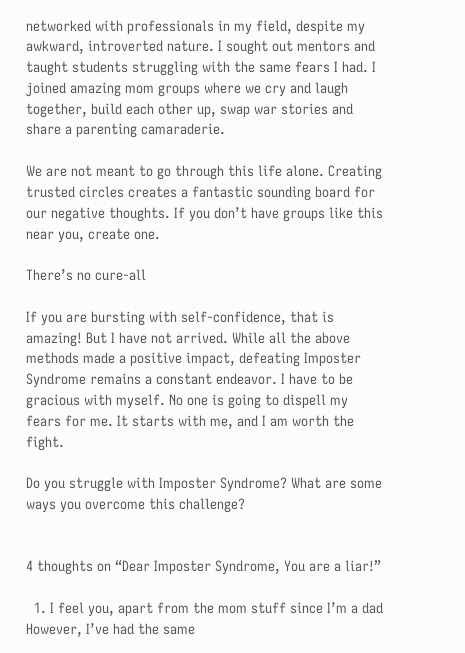networked with professionals in my field, despite my awkward, introverted nature. I sought out mentors and taught students struggling with the same fears I had. I joined amazing mom groups where we cry and laugh together, build each other up, swap war stories and share a parenting camaraderie.

We are not meant to go through this life alone. Creating trusted circles creates a fantastic sounding board for our negative thoughts. If you don’t have groups like this near you, create one.

There’s no cure-all

If you are bursting with self-confidence, that is amazing! But I have not arrived. While all the above methods made a positive impact, defeating Imposter Syndrome remains a constant endeavor. I have to be gracious with myself. No one is going to dispell my fears for me. It starts with me, and I am worth the fight.

Do you struggle with Imposter Syndrome? What are some ways you overcome this challenge?


4 thoughts on “Dear Imposter Syndrome, You are a liar!”

  1. I feel you, apart from the mom stuff since I’m a dad  However, I’ve had the same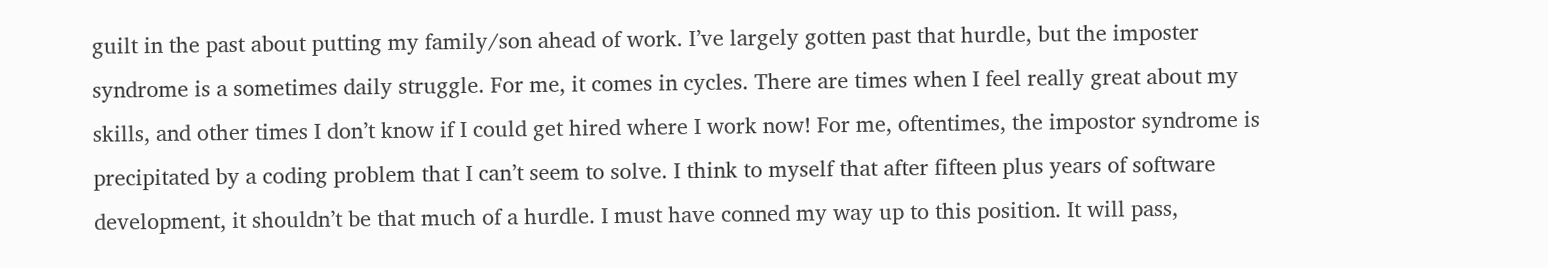guilt in the past about putting my family/son ahead of work. I’ve largely gotten past that hurdle, but the imposter syndrome is a sometimes daily struggle. For me, it comes in cycles. There are times when I feel really great about my skills, and other times I don’t know if I could get hired where I work now! For me, oftentimes, the impostor syndrome is precipitated by a coding problem that I can’t seem to solve. I think to myself that after fifteen plus years of software development, it shouldn’t be that much of a hurdle. I must have conned my way up to this position. It will pass,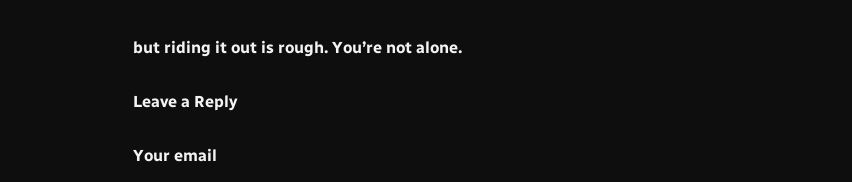but riding it out is rough. You’re not alone.

Leave a Reply

Your email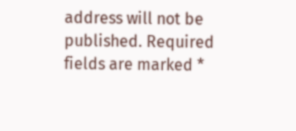address will not be published. Required fields are marked *